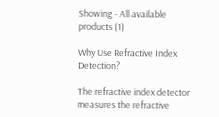Showing - All available products (1)

Why Use Refractive Index Detection?

The refractive index detector measures the refractive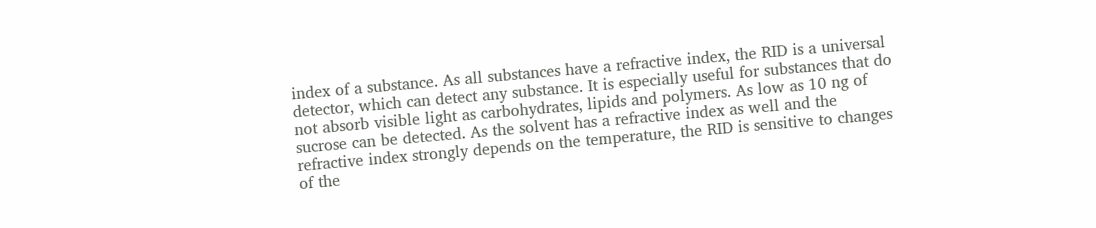index of a substance. As all substances have a refractive index, the RID is a universal detector, which can detect any substance. It is especially useful for substances that do not absorb visible light as carbohydrates, lipids and polymers. As low as 10 ng of sucrose can be detected. As the solvent has a refractive index as well and the refractive index strongly depends on the temperature, the RID is sensitive to changes of the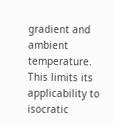gradient and ambient temperature. This limits its applicability to isocratic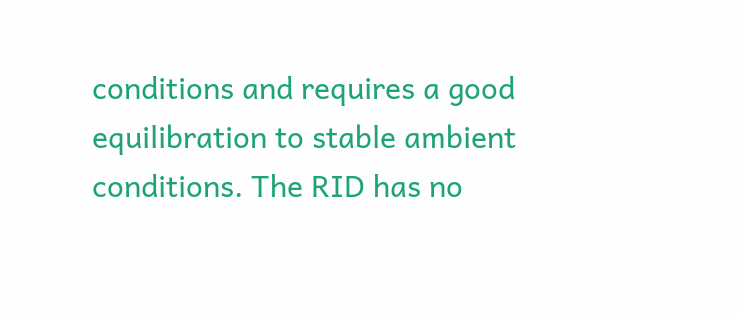conditions and requires a good equilibration to stable ambient conditions. The RID has no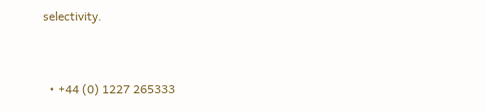selectivity.


  • +44 (0) 1227 265333